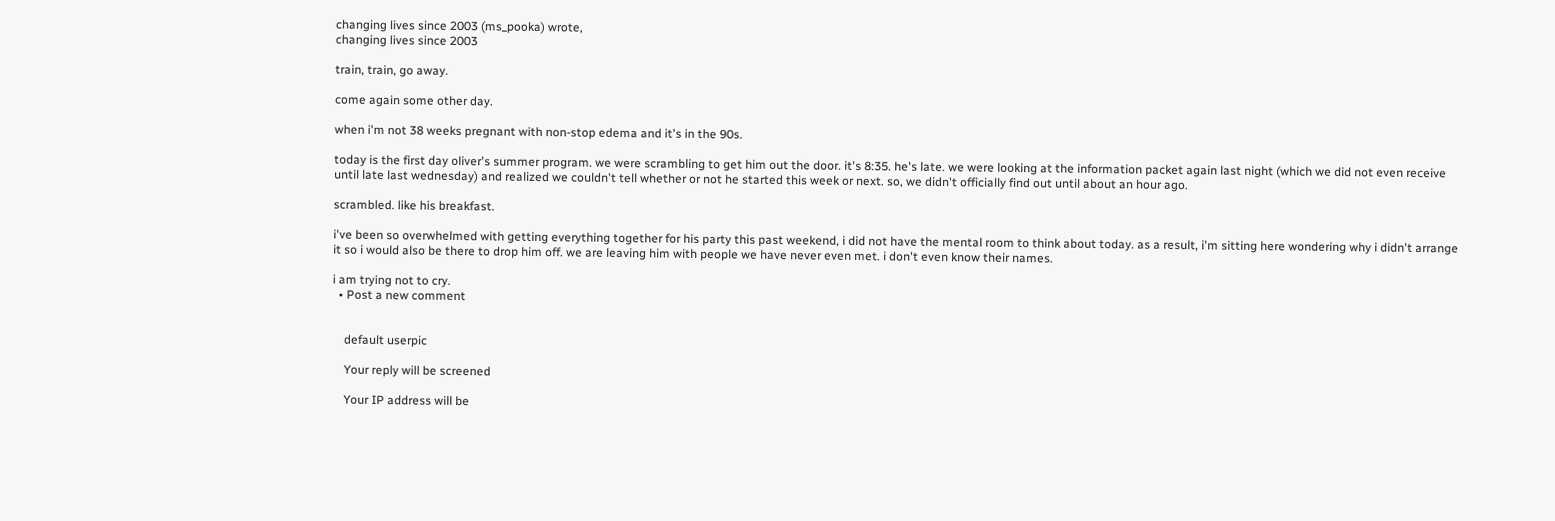changing lives since 2003 (ms_pooka) wrote,
changing lives since 2003

train, train, go away.

come again some other day.

when i'm not 38 weeks pregnant with non-stop edema and it's in the 90s.

today is the first day oliver's summer program. we were scrambling to get him out the door. it's 8:35. he's late. we were looking at the information packet again last night (which we did not even receive until late last wednesday) and realized we couldn't tell whether or not he started this week or next. so, we didn't officially find out until about an hour ago.

scrambled. like his breakfast.

i've been so overwhelmed with getting everything together for his party this past weekend, i did not have the mental room to think about today. as a result, i'm sitting here wondering why i didn't arrange it so i would also be there to drop him off. we are leaving him with people we have never even met. i don't even know their names.

i am trying not to cry.
  • Post a new comment


    default userpic

    Your reply will be screened

    Your IP address will be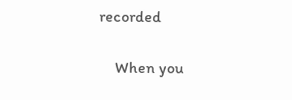recorded

    When you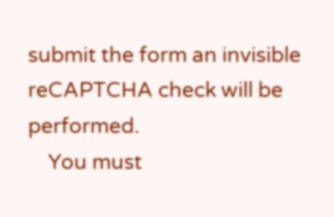submit the form an invisible reCAPTCHA check will be performed.
    You must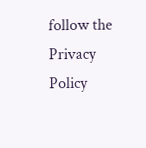follow the Privacy Policy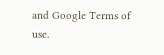and Google Terms of use.